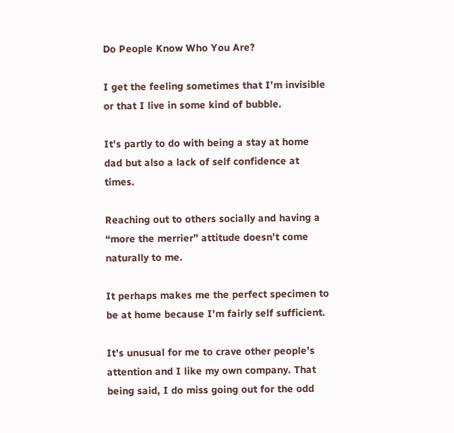Do People Know Who You Are?

I get the feeling sometimes that I’m invisible or that I live in some kind of bubble.

It’s partly to do with being a stay at home dad but also a lack of self confidence at times.

Reaching out to others socially and having a “more the merrier” attitude doesn’t come naturally to me.

It perhaps makes me the perfect specimen to be at home because I’m fairly self sufficient.

It’s unusual for me to crave other people’s attention and I like my own company. That being said, I do miss going out for the odd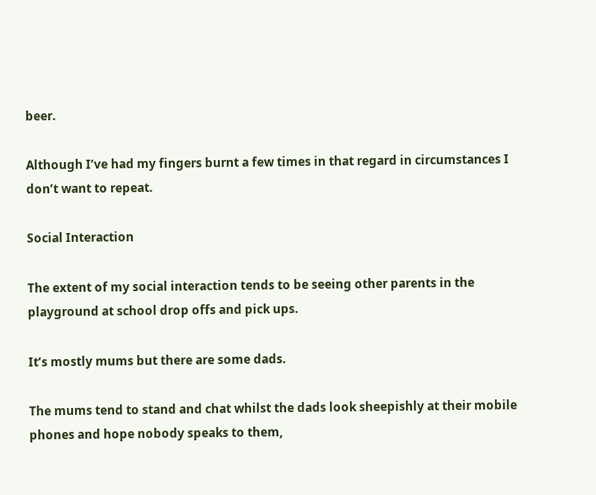beer.

Although I’ve had my fingers burnt a few times in that regard in circumstances I don’t want to repeat.

Social Interaction

The extent of my social interaction tends to be seeing other parents in the playground at school drop offs and pick ups.

It’s mostly mums but there are some dads.

The mums tend to stand and chat whilst the dads look sheepishly at their mobile phones and hope nobody speaks to them,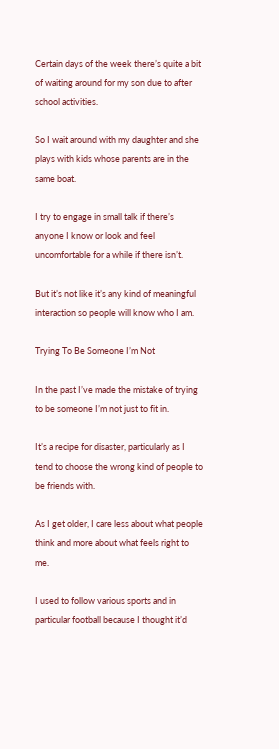Certain days of the week there’s quite a bit of waiting around for my son due to after school activities.

So I wait around with my daughter and she plays with kids whose parents are in the same boat.

I try to engage in small talk if there’s anyone I know or look and feel uncomfortable for a while if there isn’t.

But it’s not like it’s any kind of meaningful interaction so people will know who I am.

Trying To Be Someone I’m Not

In the past I’ve made the mistake of trying to be someone I’m not just to fit in.

It’s a recipe for disaster, particularly as I tend to choose the wrong kind of people to be friends with.

As I get older, I care less about what people think and more about what feels right to me.

I used to follow various sports and in particular football because I thought it’d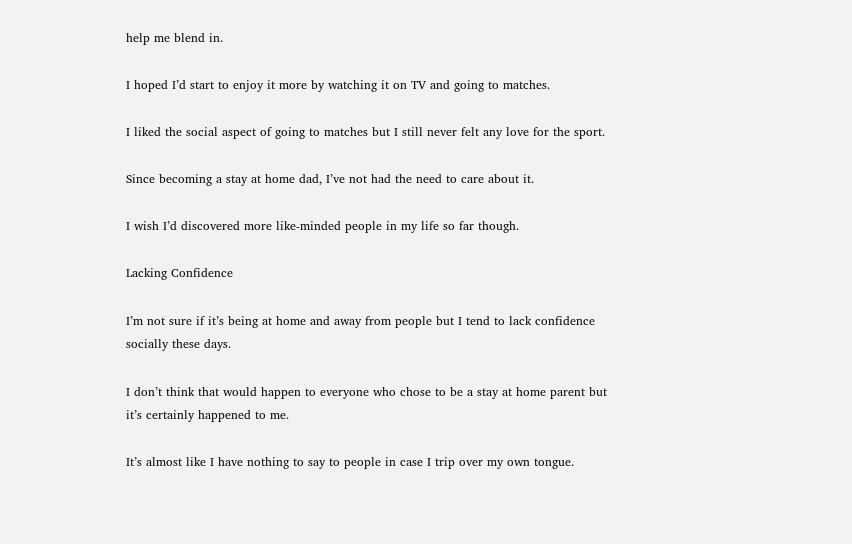help me blend in.

I hoped I’d start to enjoy it more by watching it on TV and going to matches.

I liked the social aspect of going to matches but I still never felt any love for the sport.

Since becoming a stay at home dad, I’ve not had the need to care about it.

I wish I’d discovered more like-minded people in my life so far though.

Lacking Confidence

I’m not sure if it’s being at home and away from people but I tend to lack confidence socially these days.

I don’t think that would happen to everyone who chose to be a stay at home parent but it’s certainly happened to me.

It’s almost like I have nothing to say to people in case I trip over my own tongue.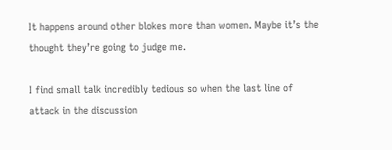It happens around other blokes more than women. Maybe it’s the thought they’re going to judge me.

I find small talk incredibly tedious so when the last line of attack in the discussion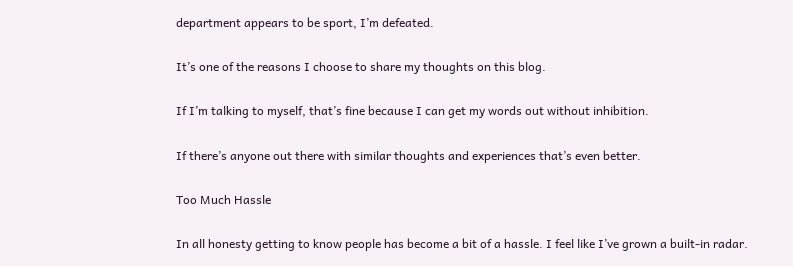department appears to be sport, I’m defeated.

It’s one of the reasons I choose to share my thoughts on this blog.

If I’m talking to myself, that’s fine because I can get my words out without inhibition.

If there’s anyone out there with similar thoughts and experiences that’s even better.

Too Much Hassle

In all honesty getting to know people has become a bit of a hassle. I feel like I’ve grown a built-in radar.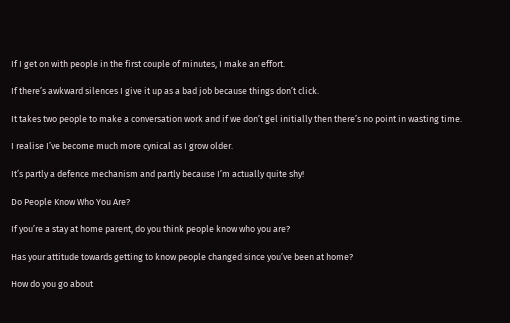If I get on with people in the first couple of minutes, I make an effort.

If there’s awkward silences I give it up as a bad job because things don’t click.

It takes two people to make a conversation work and if we don’t gel initially then there’s no point in wasting time.

I realise I’ve become much more cynical as I grow older.

It’s partly a defence mechanism and partly because I’m actually quite shy!

Do People Know Who You Are?

If you’re a stay at home parent, do you think people know who you are?

Has your attitude towards getting to know people changed since you’ve been at home?

How do you go about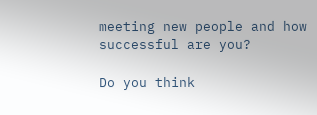meeting new people and how successful are you?

Do you think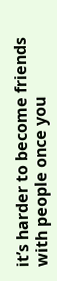it’s harder to become friends with people once you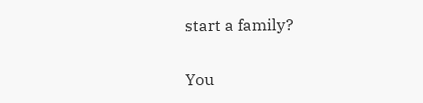start a family?

You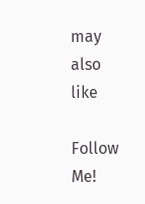may also like

Follow Me!